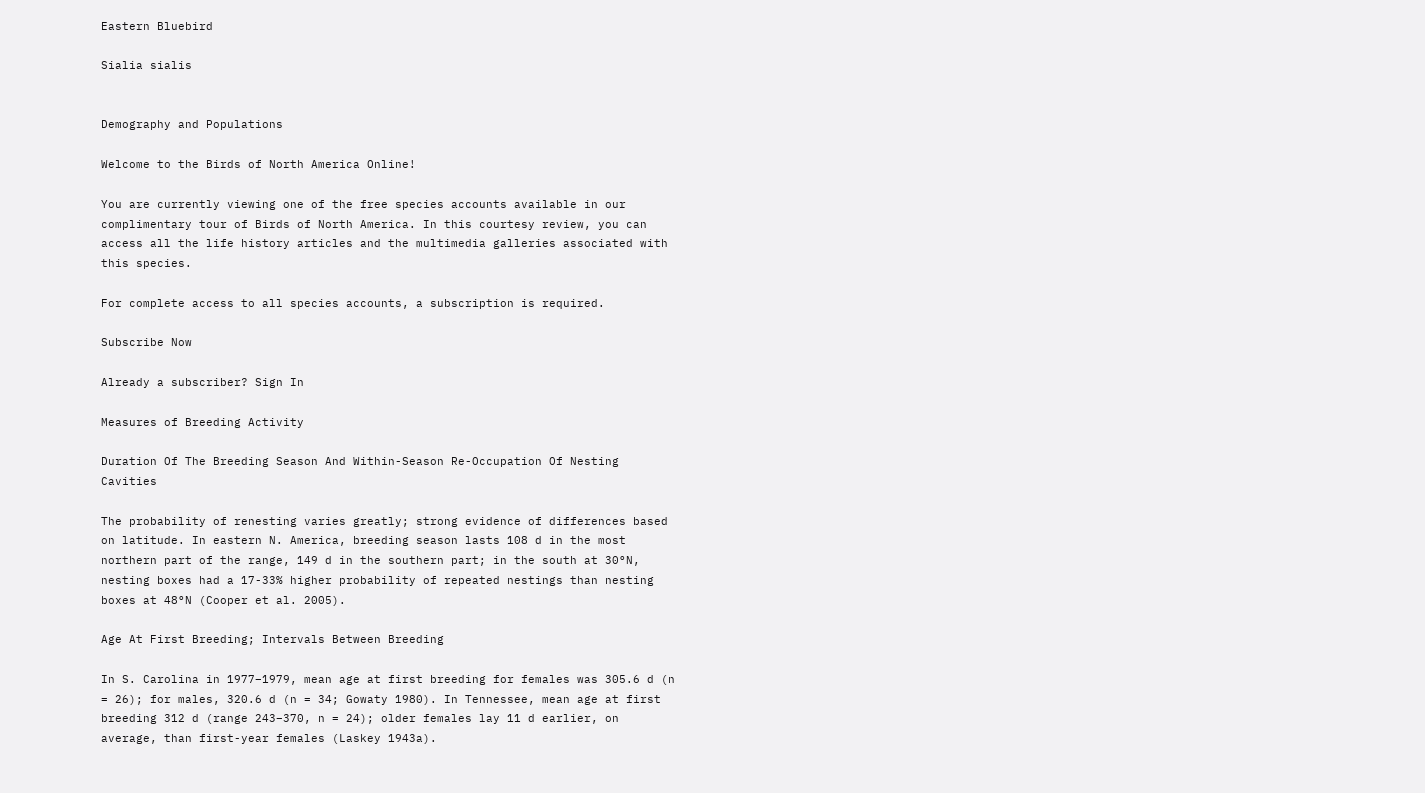Eastern Bluebird

Sialia sialis


Demography and Populations

Welcome to the Birds of North America Online!

You are currently viewing one of the free species accounts available in our complimentary tour of Birds of North America. In this courtesy review, you can access all the life history articles and the multimedia galleries associated with this species.

For complete access to all species accounts, a subscription is required.

Subscribe Now

Already a subscriber? Sign In

Measures of Breeding Activity

Duration Of The Breeding Season And Within-Season Re-Occupation Of Nesting Cavities

The probability of renesting varies greatly; strong evidence of differences based on latitude. In eastern N. America, breeding season lasts 108 d in the most northern part of the range, 149 d in the southern part; in the south at 30°N, nesting boxes had a 17-33% higher probability of repeated nestings than nesting boxes at 48°N (Cooper et al. 2005).

Age At First Breeding; Intervals Between Breeding

In S. Carolina in 1977–1979, mean age at first breeding for females was 305.6 d (n = 26); for males, 320.6 d (n = 34; Gowaty 1980). In Tennessee, mean age at first breeding 312 d (range 243–370, n = 24); older females lay 11 d earlier, on average, than first-year females (Laskey 1943a).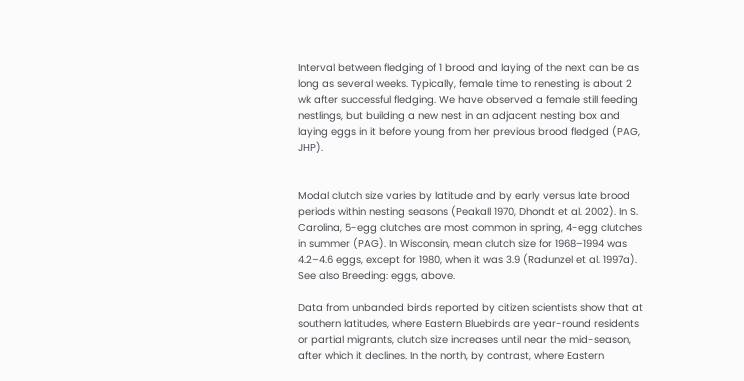Interval between fledging of 1 brood and laying of the next can be as long as several weeks. Typically, female time to renesting is about 2 wk after successful fledging. We have observed a female still feeding nestlings, but building a new nest in an adjacent nesting box and laying eggs in it before young from her previous brood fledged (PAG, JHP).


Modal clutch size varies by latitude and by early versus late brood periods within nesting seasons (Peakall 1970, Dhondt et al. 2002). In S. Carolina, 5-egg clutches are most common in spring, 4-egg clutches in summer (PAG). In Wisconsin, mean clutch size for 1968–1994 was 4.2–4.6 eggs, except for 1980, when it was 3.9 (Radunzel et al. 1997a). See also Breeding: eggs, above.

Data from unbanded birds reported by citizen scientists show that at southern latitudes, where Eastern Bluebirds are year-round residents or partial migrants, clutch size increases until near the mid-season, after which it declines. In the north, by contrast, where Eastern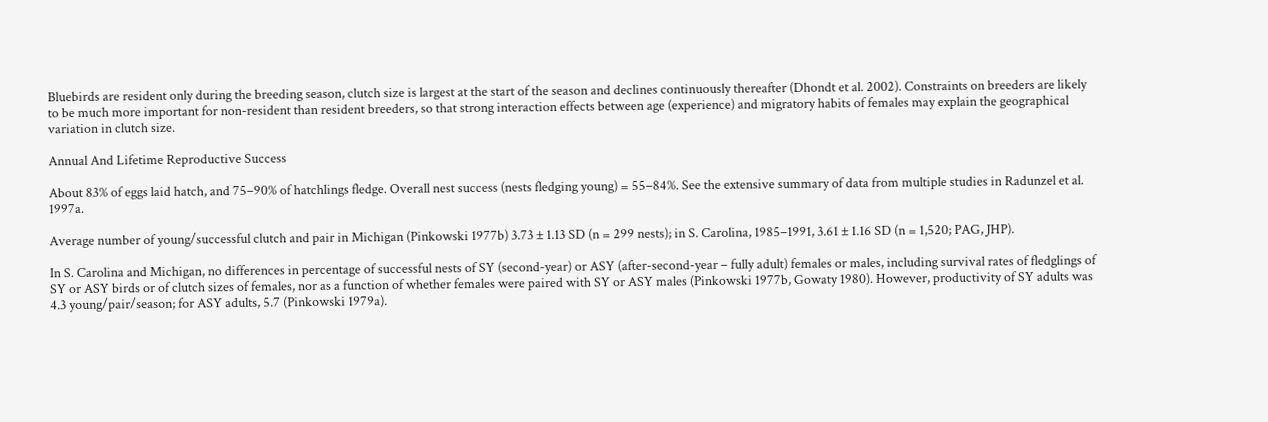Bluebirds are resident only during the breeding season, clutch size is largest at the start of the season and declines continuously thereafter (Dhondt et al. 2002). Constraints on breeders are likely to be much more important for non-resident than resident breeders, so that strong interaction effects between age (experience) and migratory habits of females may explain the geographical variation in clutch size.

Annual And Lifetime Reproductive Success

About 83% of eggs laid hatch, and 75–90% of hatchlings fledge. Overall nest success (nests fledging young) = 55–84%. See the extensive summary of data from multiple studies in Radunzel et al. 1997a.

Average number of young/successful clutch and pair in Michigan (Pinkowski 1977b) 3.73 ± 1.13 SD (n = 299 nests); in S. Carolina, 1985–1991, 3.61 ± 1.16 SD (n = 1,520; PAG, JHP).

In S. Carolina and Michigan, no differences in percentage of successful nests of SY (second-year) or ASY (after-second-year – fully adult) females or males, including survival rates of fledglings of SY or ASY birds or of clutch sizes of females, nor as a function of whether females were paired with SY or ASY males (Pinkowski 1977b, Gowaty 1980). However, productivity of SY adults was 4.3 young/pair/season; for ASY adults, 5.7 (Pinkowski 1979a).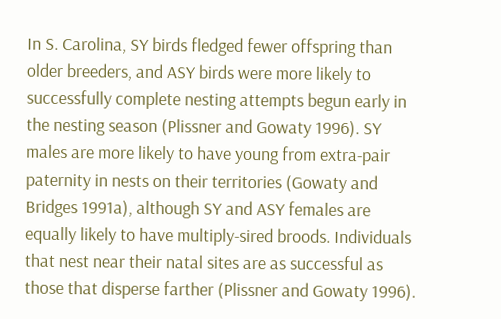In S. Carolina, SY birds fledged fewer offspring than older breeders, and ASY birds were more likely to successfully complete nesting attempts begun early in the nesting season (Plissner and Gowaty 1996). SY males are more likely to have young from extra-pair paternity in nests on their territories (Gowaty and Bridges 1991a), although SY and ASY females are equally likely to have multiply-sired broods. Individuals that nest near their natal sites are as successful as those that disperse farther (Plissner and Gowaty 1996).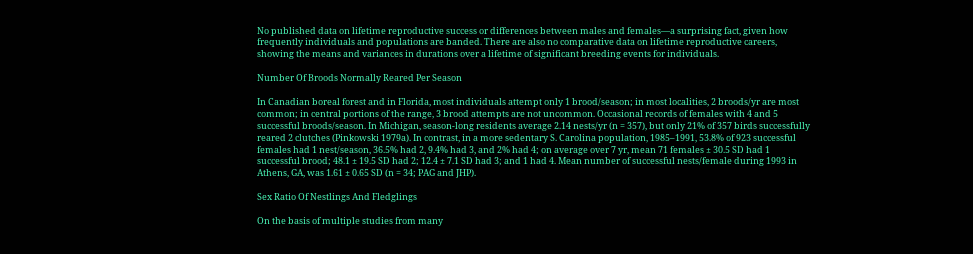No published data on lifetime reproductive success or differences between males and females—a surprising fact, given how frequently individuals and populations are banded. There are also no comparative data on lifetime reproductive careers, showing the means and variances in durations over a lifetime of significant breeding events for individuals.

Number Of Broods Normally Reared Per Season

In Canadian boreal forest and in Florida, most individuals attempt only 1 brood/season; in most localities, 2 broods/yr are most common; in central portions of the range, 3 brood attempts are not uncommon. Occasional records of females with 4 and 5 successful broods/season. In Michigan, season-long residents average 2.14 nests/yr (n = 357), but only 21% of 357 birds successfully reared 2 clutches (Pinkowski 1979a). In contrast, in a more sedentary S. Carolina population, 1985–1991, 53.8% of 923 successful females had 1 nest/season, 36.5% had 2, 9.4% had 3, and 2% had 4; on average over 7 yr, mean 71 females ± 30.5 SD had 1 successful brood; 48.1 ± 19.5 SD had 2; 12.4 ± 7.1 SD had 3; and 1 had 4. Mean number of successful nests/female during 1993 in Athens, GA, was 1.61 ± 0.65 SD (n = 34; PAG and JHP).

Sex Ratio Of Nestlings And Fledglings

On the basis of multiple studies from many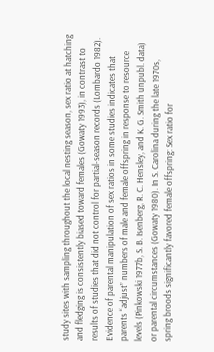study sites with sampling throughout the local nesting season, sex ratio at hatching and fledging is consistently biased toward females (Gowaty 1993), in contrast to results of studies that did not control for partial-season records (Lombardo 1982). Evidence of parental manipulation of sex ratios in some studies indicates that parents “adjust” numbers of male and female offspring in response to resource levels (Pinkowski 1977b, S. B. Isenberg, R. C. Hensley, and K. G. Smith unpubl. data) or parental circumstances (Gowaty 1980). In S. Carolina during the late 1970s, spring broods significantly favored female offspring: Sex ratio for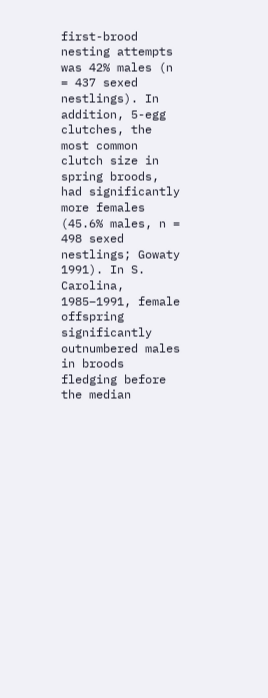first-brood nesting attempts was 42% males (n = 437 sexed nestlings). In addition, 5-egg clutches, the most common clutch size in spring broods, had significantly more females (45.6% males, n = 498 sexed nestlings; Gowaty 1991). In S. Carolina, 1985–1991, female offspring significantly outnumbered males in broods fledging before the median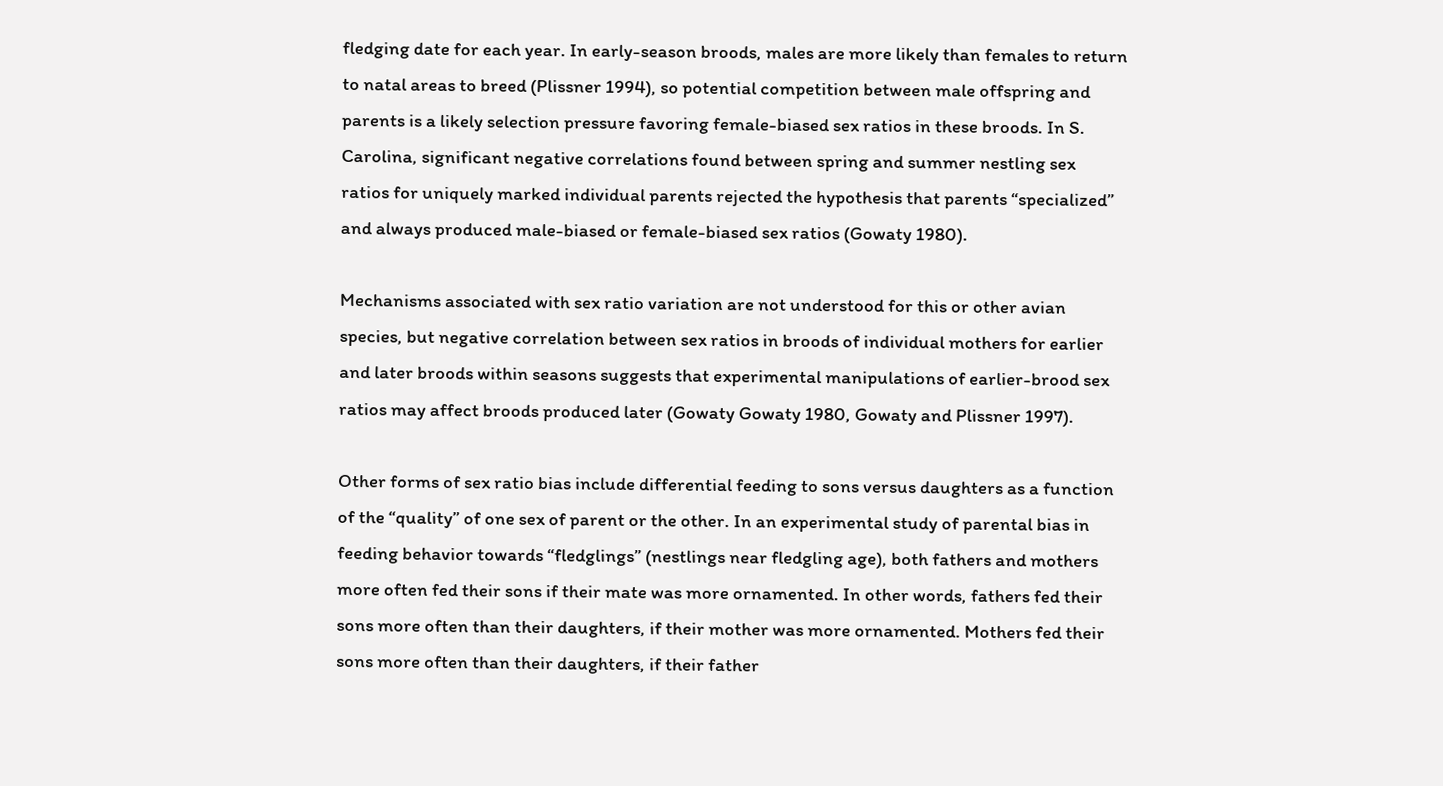fledging date for each year. In early-season broods, males are more likely than females to return to natal areas to breed (Plissner 1994), so potential competition between male offspring and parents is a likely selection pressure favoring female-biased sex ratios in these broods. In S. Carolina, significant negative correlations found between spring and summer nestling sex ratios for uniquely marked individual parents rejected the hypothesis that parents “specialized” and always produced male-biased or female-biased sex ratios (Gowaty 1980).

Mechanisms associated with sex ratio variation are not understood for this or other avian species, but negative correlation between sex ratios in broods of individual mothers for earlier and later broods within seasons suggests that experimental manipulations of earlier-brood sex ratios may affect broods produced later (Gowaty Gowaty 1980, Gowaty and Plissner 1997).

Other forms of sex ratio bias include differential feeding to sons versus daughters as a function of the “quality” of one sex of parent or the other. In an experimental study of parental bias in feeding behavior towards “fledglings” (nestlings near fledgling age), both fathers and mothers more often fed their sons if their mate was more ornamented. In other words, fathers fed their sons more often than their daughters, if their mother was more ornamented. Mothers fed their sons more often than their daughters, if their father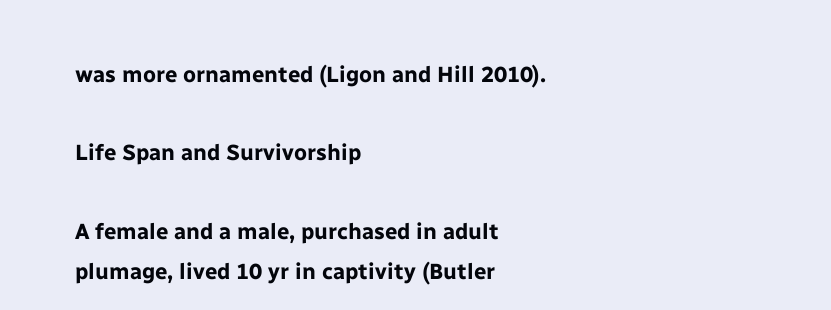was more ornamented (Ligon and Hill 2010).

Life Span and Survivorship

A female and a male, purchased in adult plumage, lived 10 yr in captivity (Butler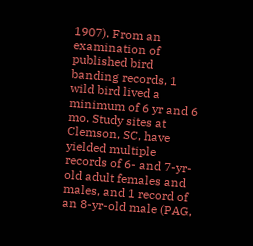1907). From an examination of published bird banding records, 1 wild bird lived a minimum of 6 yr and 6 mo. Study sites at Clemson, SC, have yielded multiple records of 6- and 7-yr-old adult females and males, and 1 record of an 8-yr-old male (PAG,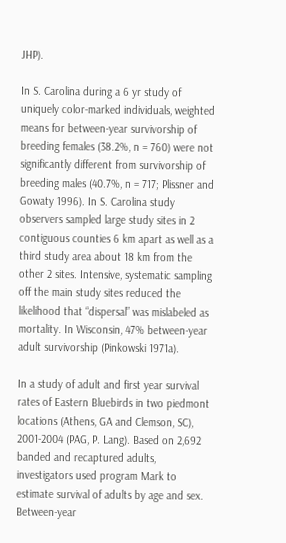JHP).

In S. Carolina during a 6 yr study of uniquely color-marked individuals, weighted means for between-year survivorship of breeding females (38.2%, n = 760) were not significantly different from survivorship of breeding males (40.7%, n = 717; Plissner and Gowaty 1996). In S. Carolina study observers sampled large study sites in 2 contiguous counties 6 km apart as well as a third study area about 18 km from the other 2 sites. Intensive, systematic sampling off the main study sites reduced the likelihood that “dispersal” was mislabeled as mortality. In Wisconsin, 47% between-year adult survivorship (Pinkowski 1971a).

In a study of adult and first year survival rates of Eastern Bluebirds in two piedmont locations (Athens, GA and Clemson, SC), 2001-2004 (PAG, P. Lang). Based on 2,692 banded and recaptured adults, investigators used program Mark to estimate survival of adults by age and sex. Between-year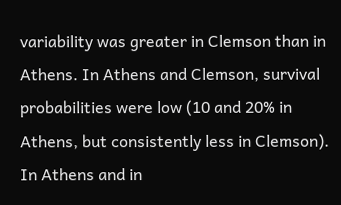variability was greater in Clemson than in Athens. In Athens and Clemson, survival probabilities were low (10 and 20% in Athens, but consistently less in Clemson). In Athens and in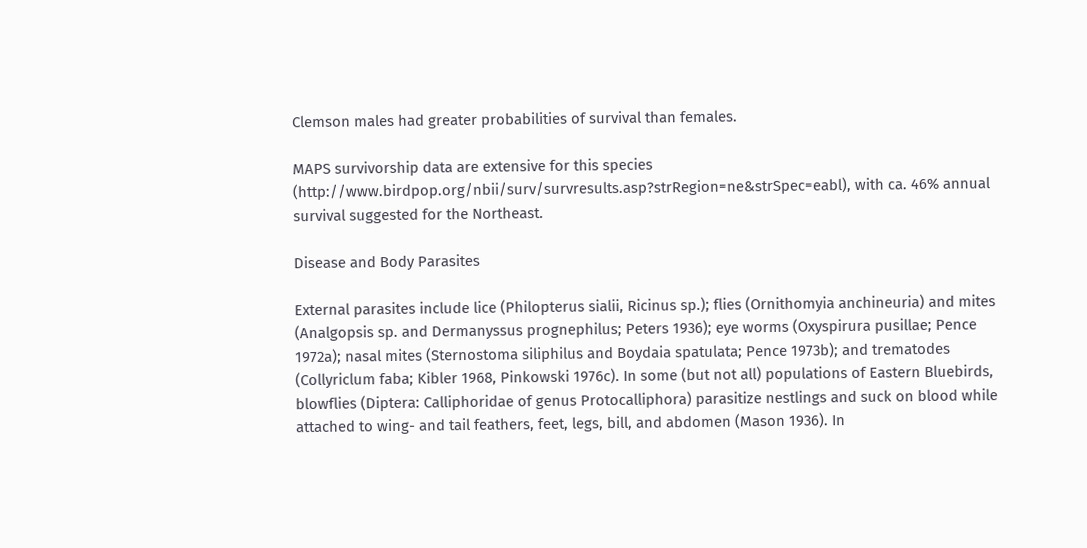Clemson males had greater probabilities of survival than females.

MAPS survivorship data are extensive for this species (http://www.birdpop.org/nbii/surv/survresults.asp?strRegion=ne&strSpec=eabl), with ca. 46% annual survival suggested for the Northeast.

Disease and Body Parasites

External parasites include lice (Philopterus sialii, Ricinus sp.); flies (Ornithomyia anchineuria) and mites (Analgopsis sp. and Dermanyssus prognephilus; Peters 1936); eye worms (Oxyspirura pusillae; Pence 1972a); nasal mites (Sternostoma siliphilus and Boydaia spatulata; Pence 1973b); and trematodes (Collyriclum faba; Kibler 1968, Pinkowski 1976c). In some (but not all) populations of Eastern Bluebirds, blowflies (Diptera: Calliphoridae of genus Protocalliphora) parasitize nestlings and suck on blood while attached to wing- and tail feathers, feet, legs, bill, and abdomen (Mason 1936). In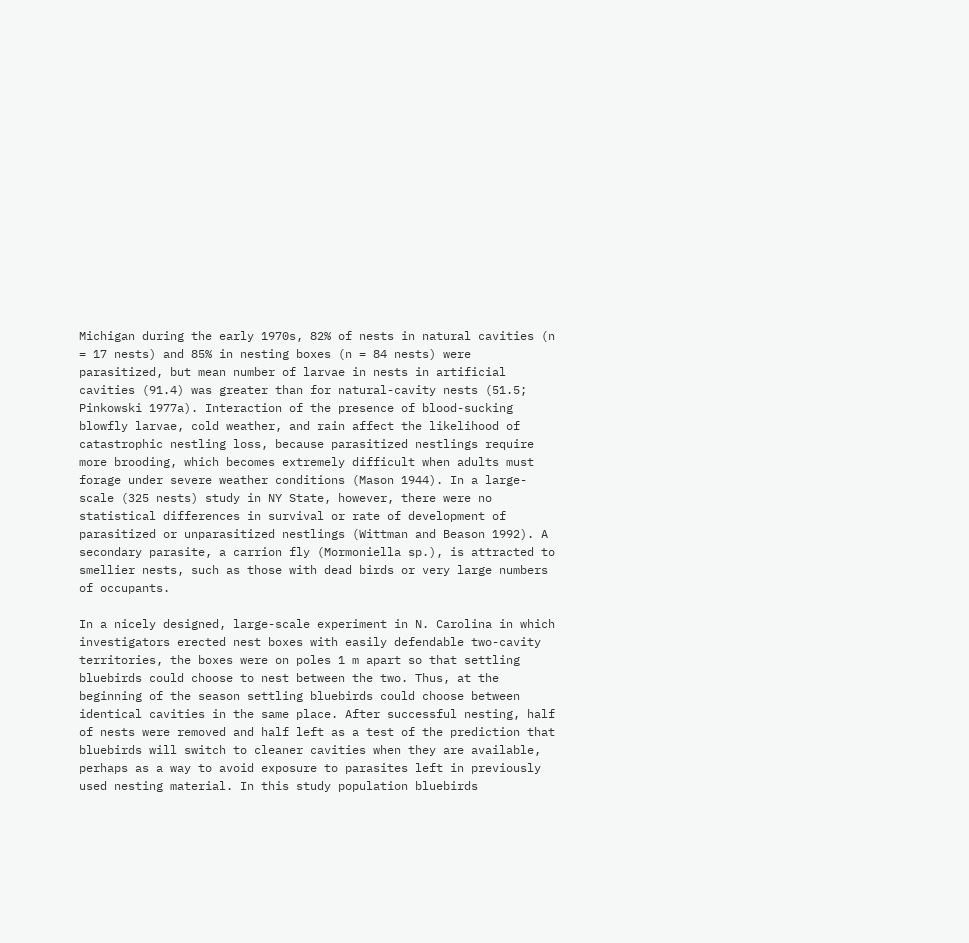Michigan during the early 1970s, 82% of nests in natural cavities (n = 17 nests) and 85% in nesting boxes (n = 84 nests) were parasitized, but mean number of larvae in nests in artificial cavities (91.4) was greater than for natural-cavity nests (51.5; Pinkowski 1977a). Interaction of the presence of blood-sucking blowfly larvae, cold weather, and rain affect the likelihood of catastrophic nestling loss, because parasitized nestlings require more brooding, which becomes extremely difficult when adults must forage under severe weather conditions (Mason 1944). In a large-scale (325 nests) study in NY State, however, there were no statistical differences in survival or rate of development of parasitized or unparasitized nestlings (Wittman and Beason 1992). A secondary parasite, a carrion fly (Mormoniella sp.), is attracted to smellier nests, such as those with dead birds or very large numbers of occupants.

In a nicely designed, large-scale experiment in N. Carolina in which investigators erected nest boxes with easily defendable two-cavity territories, the boxes were on poles 1 m apart so that settling bluebirds could choose to nest between the two. Thus, at the beginning of the season settling bluebirds could choose between identical cavities in the same place. After successful nesting, half of nests were removed and half left as a test of the prediction that bluebirds will switch to cleaner cavities when they are available, perhaps as a way to avoid exposure to parasites left in previously used nesting material. In this study population bluebirds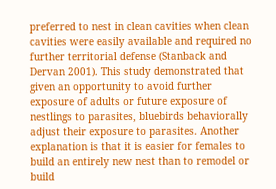preferred to nest in clean cavities when clean cavities were easily available and required no further territorial defense (Stanback and Dervan 2001). This study demonstrated that given an opportunity to avoid further exposure of adults or future exposure of nestlings to parasites, bluebirds behaviorally adjust their exposure to parasites. Another explanation is that it is easier for females to build an entirely new nest than to remodel or build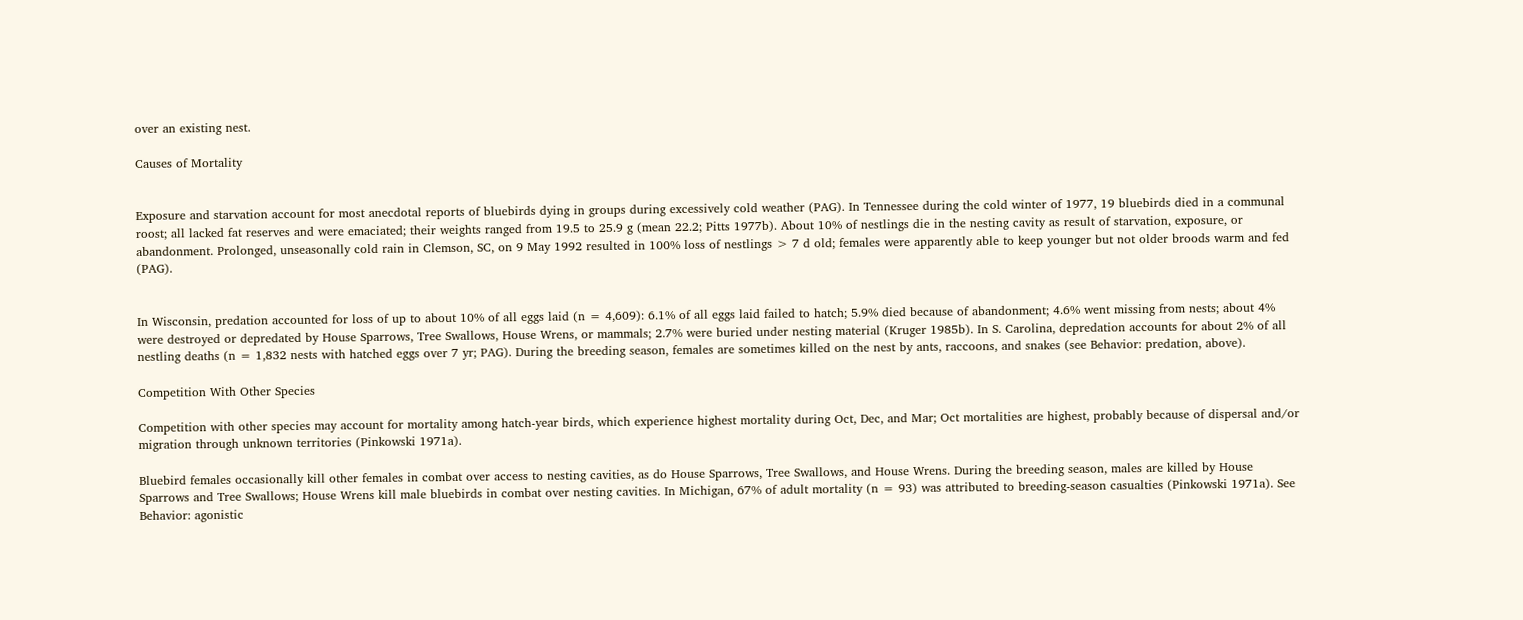over an existing nest.

Causes of Mortality


Exposure and starvation account for most anecdotal reports of bluebirds dying in groups during excessively cold weather (PAG). In Tennessee during the cold winter of 1977, 19 bluebirds died in a communal roost; all lacked fat reserves and were emaciated; their weights ranged from 19.5 to 25.9 g (mean 22.2; Pitts 1977b). About 10% of nestlings die in the nesting cavity as result of starvation, exposure, or abandonment. Prolonged, unseasonally cold rain in Clemson, SC, on 9 May 1992 resulted in 100% loss of nestlings > 7 d old; females were apparently able to keep younger but not older broods warm and fed (PAG).


In Wisconsin, predation accounted for loss of up to about 10% of all eggs laid (n = 4,609): 6.1% of all eggs laid failed to hatch; 5.9% died because of abandonment; 4.6% went missing from nests; about 4% were destroyed or depredated by House Sparrows, Tree Swallows, House Wrens, or mammals; 2.7% were buried under nesting material (Kruger 1985b). In S. Carolina, depredation accounts for about 2% of all nestling deaths (n = 1,832 nests with hatched eggs over 7 yr; PAG). During the breeding season, females are sometimes killed on the nest by ants, raccoons, and snakes (see Behavior: predation, above).

Competition With Other Species

Competition with other species may account for mortality among hatch-year birds, which experience highest mortality during Oct, Dec, and Mar; Oct mortalities are highest, probably because of dispersal and/or migration through unknown territories (Pinkowski 1971a).

Bluebird females occasionally kill other females in combat over access to nesting cavities, as do House Sparrows, Tree Swallows, and House Wrens. During the breeding season, males are killed by House Sparrows and Tree Swallows; House Wrens kill male bluebirds in combat over nesting cavities. In Michigan, 67% of adult mortality (n = 93) was attributed to breeding-season casualties (Pinkowski 1971a). See Behavior: agonistic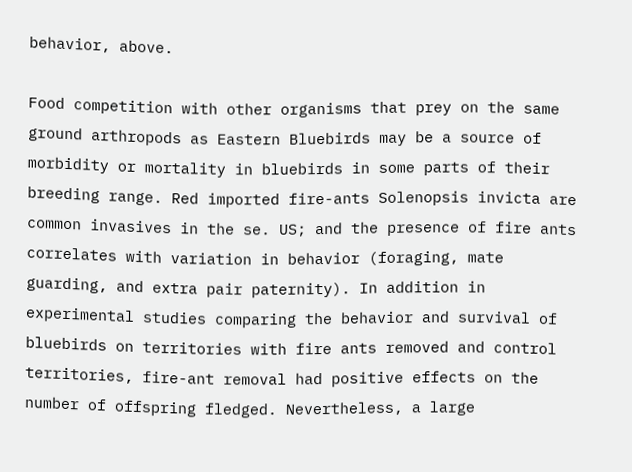behavior, above.

Food competition with other organisms that prey on the same ground arthropods as Eastern Bluebirds may be a source of morbidity or mortality in bluebirds in some parts of their breeding range. Red imported fire-ants Solenopsis invicta are common invasives in the se. US; and the presence of fire ants correlates with variation in behavior (foraging, mate guarding, and extra pair paternity). In addition in experimental studies comparing the behavior and survival of bluebirds on territories with fire ants removed and control territories, fire-ant removal had positive effects on the number of offspring fledged. Nevertheless, a large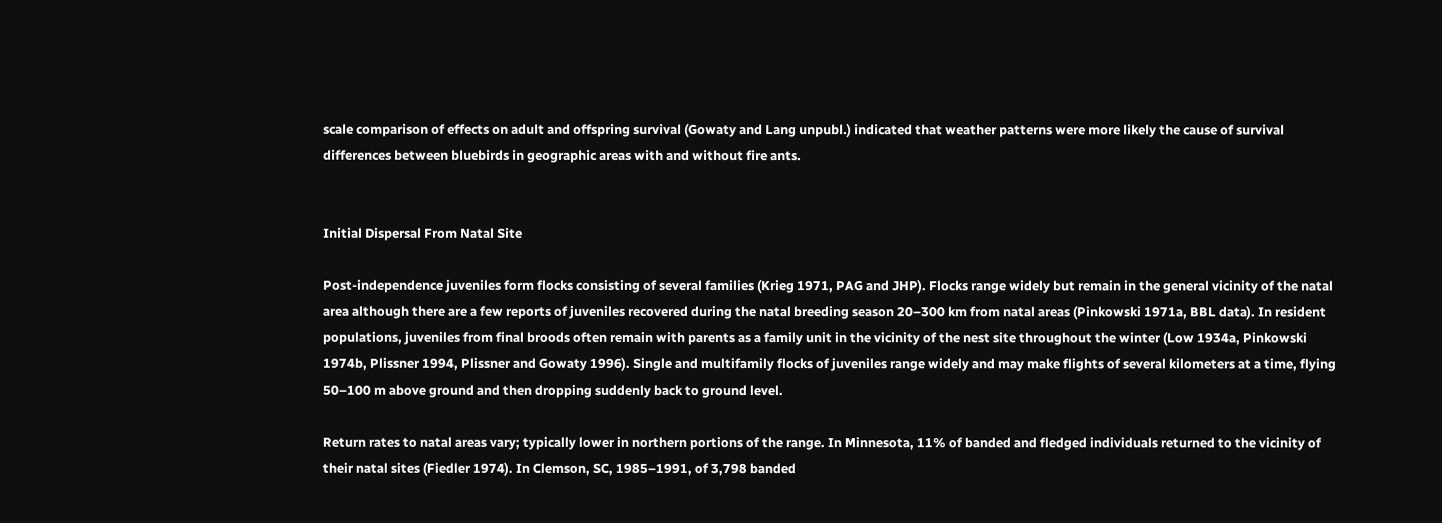scale comparison of effects on adult and offspring survival (Gowaty and Lang unpubl.) indicated that weather patterns were more likely the cause of survival differences between bluebirds in geographic areas with and without fire ants.


Initial Dispersal From Natal Site

Post-independence juveniles form flocks consisting of several families (Krieg 1971, PAG and JHP). Flocks range widely but remain in the general vicinity of the natal area although there are a few reports of juveniles recovered during the natal breeding season 20–300 km from natal areas (Pinkowski 1971a, BBL data). In resident populations, juveniles from final broods often remain with parents as a family unit in the vicinity of the nest site throughout the winter (Low 1934a, Pinkowski 1974b, Plissner 1994, Plissner and Gowaty 1996). Single and multifamily flocks of juveniles range widely and may make flights of several kilometers at a time, flying 50–100 m above ground and then dropping suddenly back to ground level.

Return rates to natal areas vary; typically lower in northern portions of the range. In Minnesota, 11% of banded and fledged individuals returned to the vicinity of their natal sites (Fiedler 1974). In Clemson, SC, 1985–1991, of 3,798 banded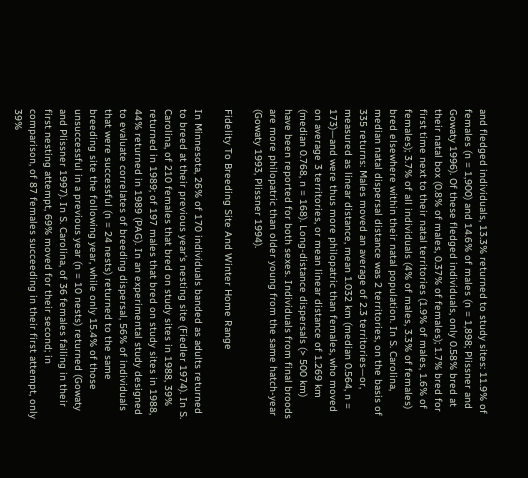and fledged individuals, 13.3% returned to study sites: 11.9% of females (n = 1,900) and 14.6% of males (n = 1,898; Plissner and Gowaty 1996). Of these fledged individuals, only 0.58% bred at their natal box (0.8% of males, 0.37% of females); 1.7% bred for first time next to their natal territories (1.9% of males, 1.6% of females); 3.7% of all individuals (4% of males, 3.3% of females) bred elsewhere within their natal population. In S. Carolina, median natal dispersal distance was 2 territories, on the basis of 335 returns: Males moved an average of 2.3 territories—or, measured as linear distance, mean 1.032 km (median 0.564, n = 173)—and were thus more philopatric than females, who moved on average 3 territories, or mean linear distance of 1.269 km (median 0.768, n = 168). Long-distance dispersals (> 500 km) have been reported for both sexes. Individuals from final broods are more philopatric than older young from the same hatch-year (Gowaty 1993, Plissner 1994).

Fidelity To Breeding Site And Winter Home Range

In Minnesota, 26% of 170 individuals banded as adults returned to breed at their previous year's nesting site (Fiedler 1974). In S. Carolina, of 210 females that bred on study sites in 1988, 39% returned in 1989; of 197 males that bred on study sites in 1988, 44% returned in 1989 (PAG). In an experimental study designed to evaluate correlates of breeding dispersal, 56% of individuals that were successful (n = 24 nests) returned to the same breeding site the following year, while only 15.4% of those unsuccessful in a previous year (n = 10 nests) returned (Gowaty and Plissner 1997). In S. Carolina, of 36 females failing in their first nesting attempt, 69% moved for their second; in comparison, of 87 females succeeding in their first attempt, only 39%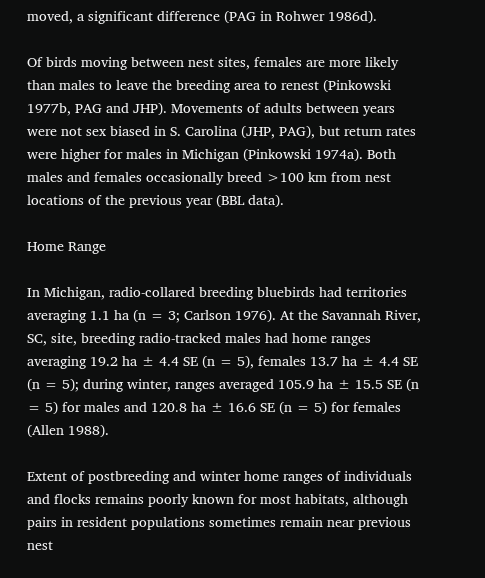moved, a significant difference (PAG in Rohwer 1986d).

Of birds moving between nest sites, females are more likely than males to leave the breeding area to renest (Pinkowski 1977b, PAG and JHP). Movements of adults between years were not sex biased in S. Carolina (JHP, PAG), but return rates were higher for males in Michigan (Pinkowski 1974a). Both males and females occasionally breed >100 km from nest locations of the previous year (BBL data).

Home Range

In Michigan, radio-collared breeding bluebirds had territories averaging 1.1 ha (n = 3; Carlson 1976). At the Savannah River, SC, site, breeding radio-tracked males had home ranges averaging 19.2 ha ± 4.4 SE (n = 5), females 13.7 ha ± 4.4 SE (n = 5); during winter, ranges averaged 105.9 ha ± 15.5 SE (n = 5) for males and 120.8 ha ± 16.6 SE (n = 5) for females (Allen 1988).

Extent of postbreeding and winter home ranges of individuals and flocks remains poorly known for most habitats, although pairs in resident populations sometimes remain near previous nest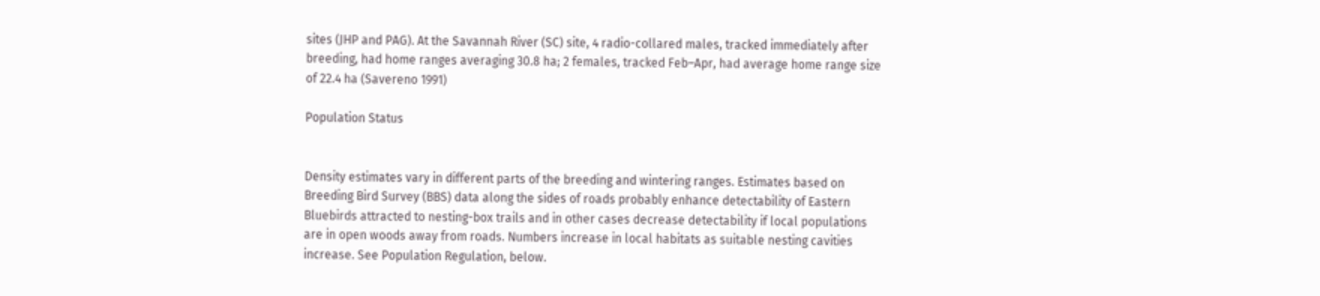sites (JHP and PAG). At the Savannah River (SC) site, 4 radio-collared males, tracked immediately after breeding, had home ranges averaging 30.8 ha; 2 females, tracked Feb–Apr, had average home range size of 22.4 ha (Savereno 1991)

Population Status


Density estimates vary in different parts of the breeding and wintering ranges. Estimates based on Breeding Bird Survey (BBS) data along the sides of roads probably enhance detectability of Eastern Bluebirds attracted to nesting-box trails and in other cases decrease detectability if local populations are in open woods away from roads. Numbers increase in local habitats as suitable nesting cavities increase. See Population Regulation, below.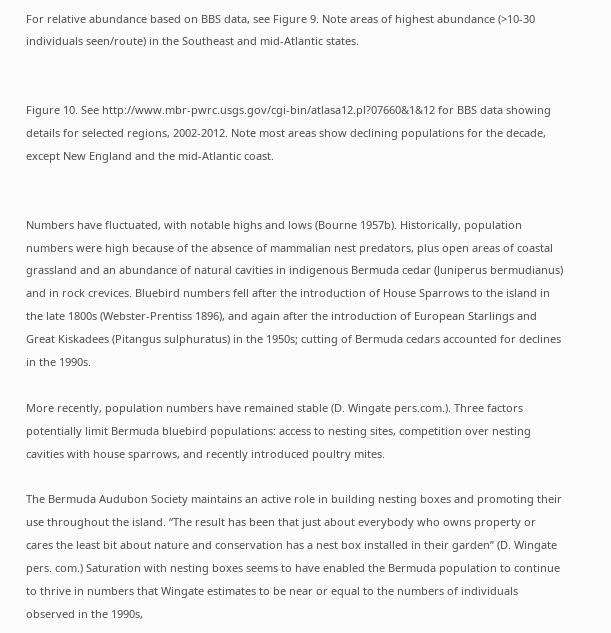For relative abundance based on BBS data, see Figure 9. Note areas of highest abundance (>10-30 individuals seen/route) in the Southeast and mid-Atlantic states.


Figure 10. See http://www.mbr-pwrc.usgs.gov/cgi-bin/atlasa12.pl?07660&1&12 for BBS data showing details for selected regions, 2002-2012. Note most areas show declining populations for the decade, except New England and the mid-Atlantic coast.


Numbers have fluctuated, with notable highs and lows (Bourne 1957b). Historically, population numbers were high because of the absence of mammalian nest predators, plus open areas of coastal grassland and an abundance of natural cavities in indigenous Bermuda cedar (Juniperus bermudianus) and in rock crevices. Bluebird numbers fell after the introduction of House Sparrows to the island in the late 1800s (Webster-Prentiss 1896), and again after the introduction of European Starlings and Great Kiskadees (Pitangus sulphuratus) in the 1950s; cutting of Bermuda cedars accounted for declines in the 1990s.

More recently, population numbers have remained stable (D. Wingate pers.com.). Three factors potentially limit Bermuda bluebird populations: access to nesting sites, competition over nesting cavities with house sparrows, and recently introduced poultry mites.

The Bermuda Audubon Society maintains an active role in building nesting boxes and promoting their use throughout the island. “The result has been that just about everybody who owns property or cares the least bit about nature and conservation has a nest box installed in their garden” (D. Wingate pers. com.) Saturation with nesting boxes seems to have enabled the Bermuda population to continue to thrive in numbers that Wingate estimates to be near or equal to the numbers of individuals observed in the 1990s,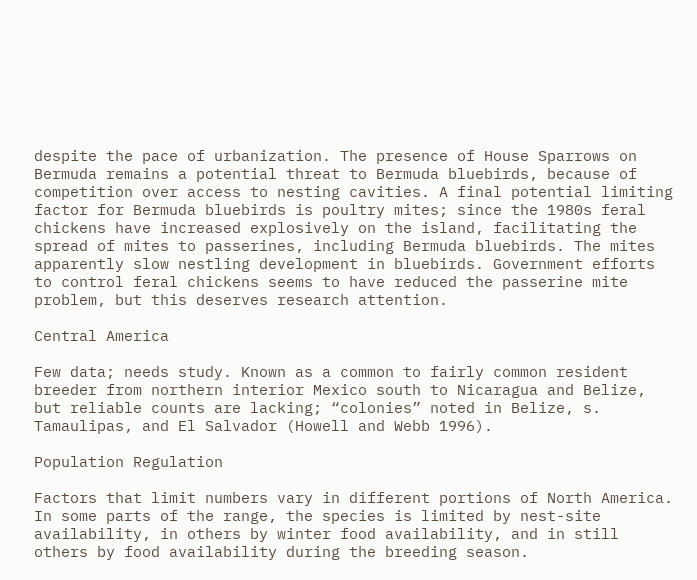despite the pace of urbanization. The presence of House Sparrows on Bermuda remains a potential threat to Bermuda bluebirds, because of competition over access to nesting cavities. A final potential limiting factor for Bermuda bluebirds is poultry mites; since the 1980s feral chickens have increased explosively on the island, facilitating the spread of mites to passerines, including Bermuda bluebirds. The mites apparently slow nestling development in bluebirds. Government efforts to control feral chickens seems to have reduced the passerine mite problem, but this deserves research attention.

Central America

Few data; needs study. Known as a common to fairly common resident breeder from northern interior Mexico south to Nicaragua and Belize, but reliable counts are lacking; “colonies” noted in Belize, s. Tamaulipas, and El Salvador (Howell and Webb 1996).

Population Regulation

Factors that limit numbers vary in different portions of North America. In some parts of the range, the species is limited by nest-site availability, in others by winter food availability, and in still others by food availability during the breeding season.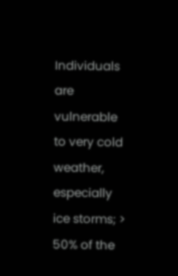Individuals are vulnerable to very cold weather, especially ice storms; > 50% of the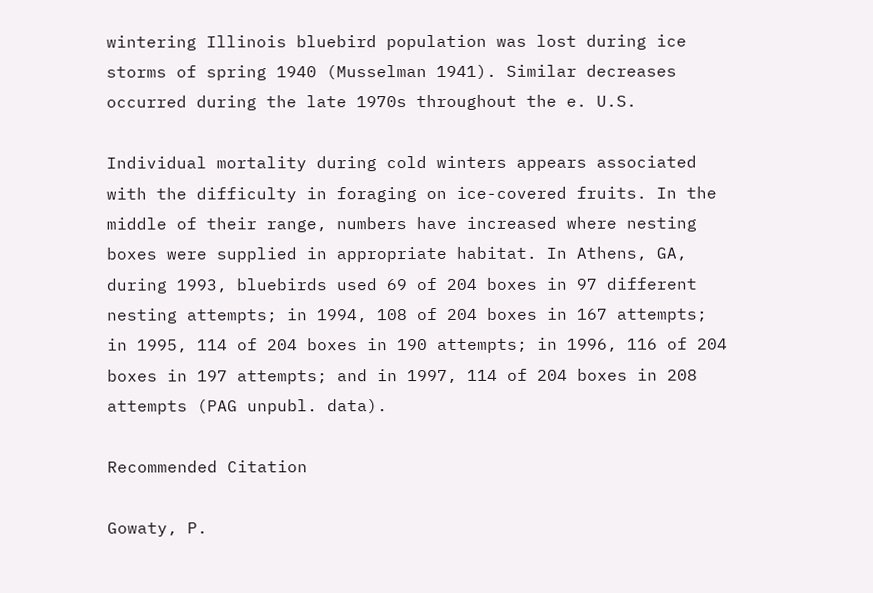wintering Illinois bluebird population was lost during ice storms of spring 1940 (Musselman 1941). Similar decreases occurred during the late 1970s throughout the e. U.S.

Individual mortality during cold winters appears associated with the difficulty in foraging on ice-covered fruits. In the middle of their range, numbers have increased where nesting boxes were supplied in appropriate habitat. In Athens, GA, during 1993, bluebirds used 69 of 204 boxes in 97 different nesting attempts; in 1994, 108 of 204 boxes in 167 attempts; in 1995, 114 of 204 boxes in 190 attempts; in 1996, 116 of 204 boxes in 197 attempts; and in 1997, 114 of 204 boxes in 208 attempts (PAG unpubl. data).

Recommended Citation

Gowaty, P.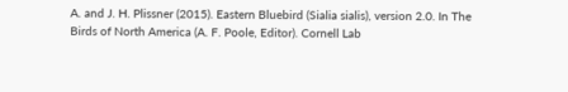A. and J. H. Plissner (2015). Eastern Bluebird (Sialia sialis), version 2.0. In The Birds of North America (A. F. Poole, Editor). Cornell Lab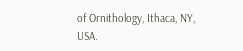of Ornithology, Ithaca, NY, USA.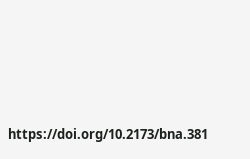https://doi.org/10.2173/bna.381